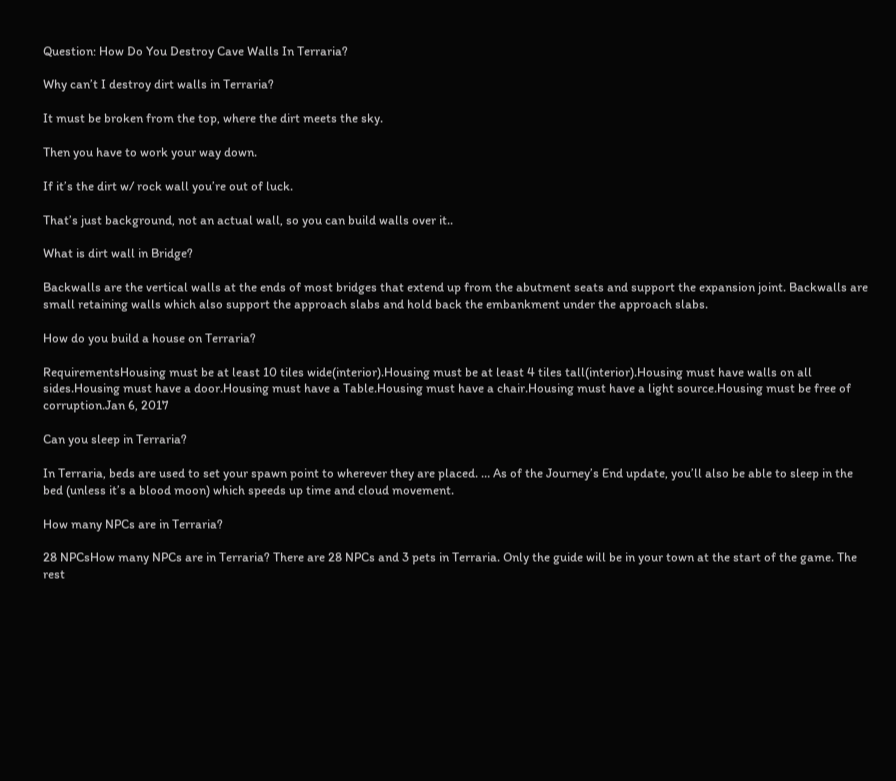Question: How Do You Destroy Cave Walls In Terraria?

Why can’t I destroy dirt walls in Terraria?

It must be broken from the top, where the dirt meets the sky.

Then you have to work your way down.

If it’s the dirt w/ rock wall you’re out of luck.

That’s just background, not an actual wall, so you can build walls over it..

What is dirt wall in Bridge?

Backwalls are the vertical walls at the ends of most bridges that extend up from the abutment seats and support the expansion joint. Backwalls are small retaining walls which also support the approach slabs and hold back the embankment under the approach slabs.

How do you build a house on Terraria?

RequirementsHousing must be at least 10 tiles wide(interior).Housing must be at least 4 tiles tall(interior).Housing must have walls on all sides.Housing must have a door.Housing must have a Table.Housing must have a chair.Housing must have a light source.Housing must be free of corruption.Jan 6, 2017

Can you sleep in Terraria?

In Terraria, beds are used to set your spawn point to wherever they are placed. … As of the Journey’s End update, you’ll also be able to sleep in the bed (unless it’s a blood moon) which speeds up time and cloud movement.

How many NPCs are in Terraria?

28 NPCsHow many NPCs are in Terraria? There are 28 NPCs and 3 pets in Terraria. Only the guide will be in your town at the start of the game. The rest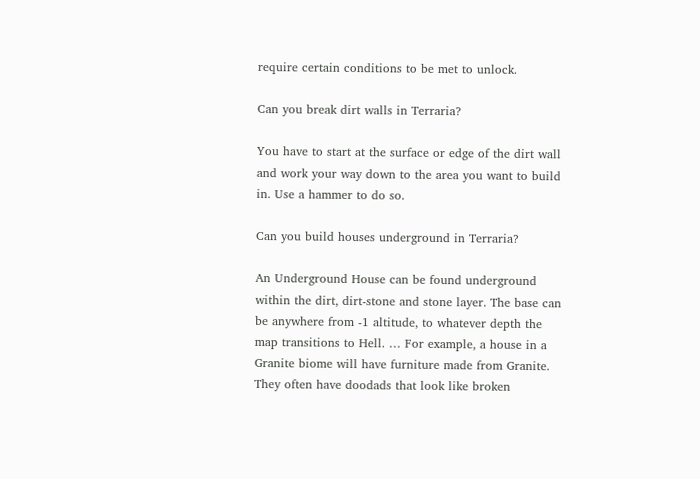require certain conditions to be met to unlock.

Can you break dirt walls in Terraria?

You have to start at the surface or edge of the dirt wall and work your way down to the area you want to build in. Use a hammer to do so.

Can you build houses underground in Terraria?

An Underground House can be found underground within the dirt, dirt-stone and stone layer. The base can be anywhere from -1 altitude, to whatever depth the map transitions to Hell. … For example, a house in a Granite biome will have furniture made from Granite. They often have doodads that look like broken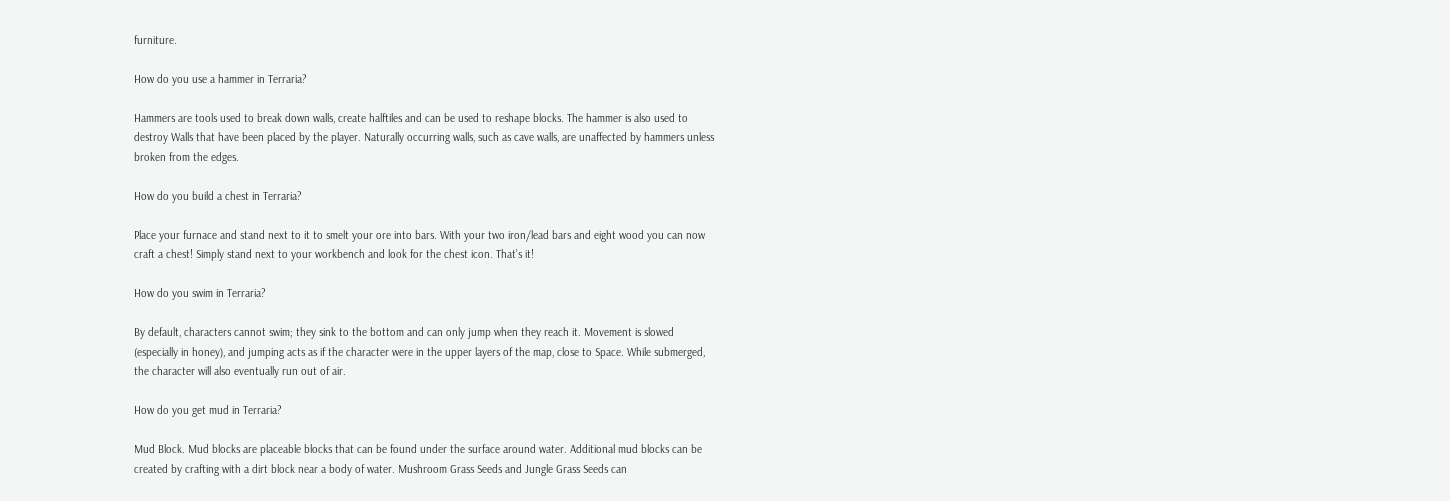furniture.

How do you use a hammer in Terraria?

Hammers are tools used to break down walls, create halftiles and can be used to reshape blocks. The hammer is also used to destroy Walls that have been placed by the player. Naturally occurring walls, such as cave walls, are unaffected by hammers unless broken from the edges.

How do you build a chest in Terraria?

Place your furnace and stand next to it to smelt your ore into bars. With your two iron/lead bars and eight wood you can now craft a chest! Simply stand next to your workbench and look for the chest icon. That’s it!

How do you swim in Terraria?

By default, characters cannot swim; they sink to the bottom and can only jump when they reach it. Movement is slowed (especially in honey), and jumping acts as if the character were in the upper layers of the map, close to Space. While submerged, the character will also eventually run out of air.

How do you get mud in Terraria?

Mud Block. Mud blocks are placeable blocks that can be found under the surface around water. Additional mud blocks can be created by crafting with a dirt block near a body of water. Mushroom Grass Seeds and Jungle Grass Seeds can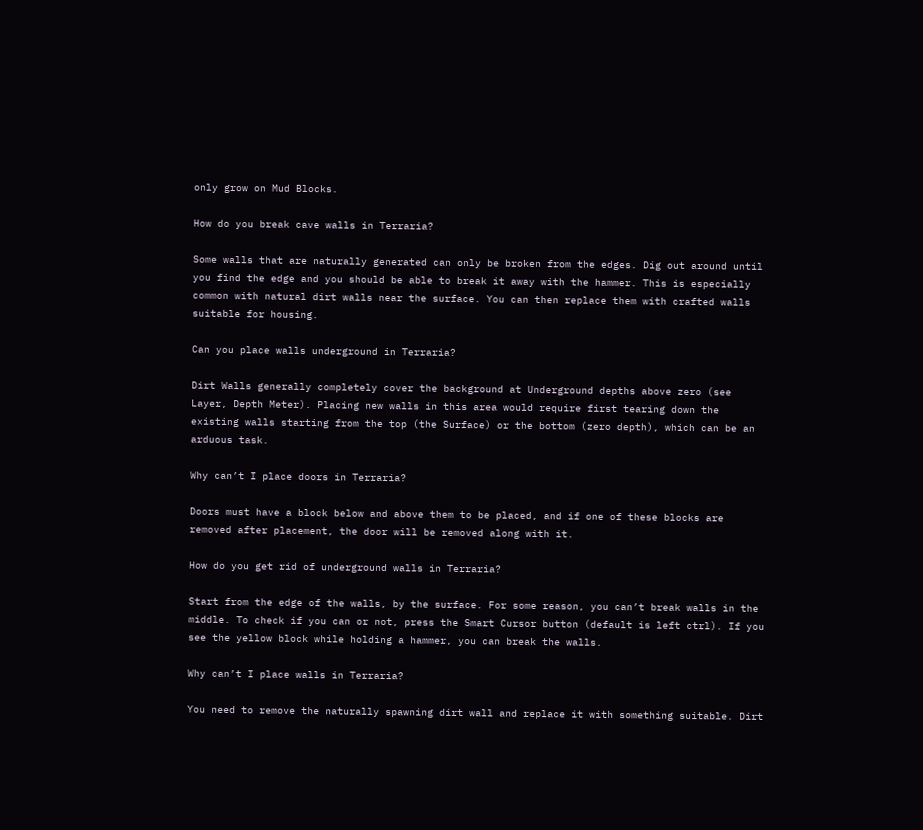only grow on Mud Blocks.

How do you break cave walls in Terraria?

Some walls that are naturally generated can only be broken from the edges. Dig out around until you find the edge and you should be able to break it away with the hammer. This is especially common with natural dirt walls near the surface. You can then replace them with crafted walls suitable for housing.

Can you place walls underground in Terraria?

Dirt Walls generally completely cover the background at Underground depths above zero (see Layer, Depth Meter). Placing new walls in this area would require first tearing down the existing walls starting from the top (the Surface) or the bottom (zero depth), which can be an arduous task.

Why can’t I place doors in Terraria?

Doors must have a block below and above them to be placed, and if one of these blocks are removed after placement, the door will be removed along with it.

How do you get rid of underground walls in Terraria?

Start from the edge of the walls, by the surface. For some reason, you can’t break walls in the middle. To check if you can or not, press the Smart Cursor button (default is left ctrl). If you see the yellow block while holding a hammer, you can break the walls.

Why can’t I place walls in Terraria?

You need to remove the naturally spawning dirt wall and replace it with something suitable. Dirt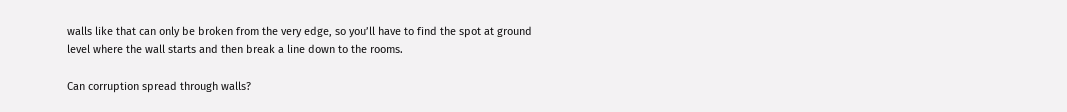walls like that can only be broken from the very edge, so you’ll have to find the spot at ground level where the wall starts and then break a line down to the rooms.

Can corruption spread through walls?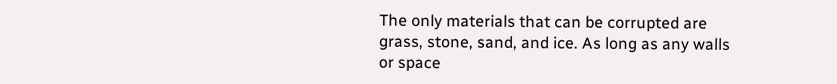The only materials that can be corrupted are grass, stone, sand, and ice. As long as any walls or space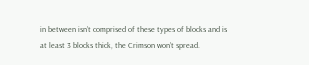in between isn’t comprised of these types of blocks and is at least 3 blocks thick, the Crimson won’t spread.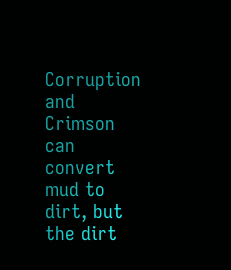Corruption and Crimson can convert mud to dirt, but the dirt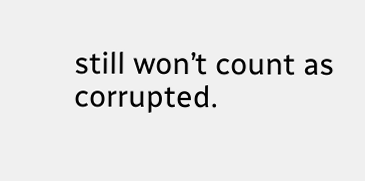still won’t count as corrupted.